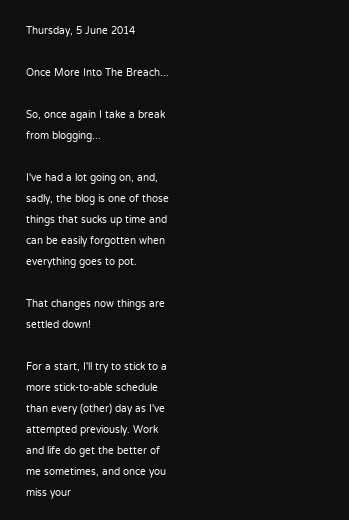Thursday, 5 June 2014

Once More Into The Breach...

So, once again I take a break from blogging...

I've had a lot going on, and, sadly, the blog is one of those things that sucks up time and can be easily forgotten when everything goes to pot.

That changes now things are settled down!

For a start, I'll try to stick to a more stick-to-able schedule than every (other) day as I've attempted previously. Work and life do get the better of me sometimes, and once you miss your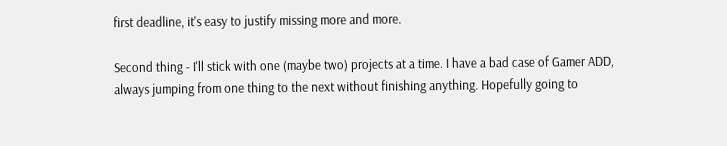first deadline, it's easy to justify missing more and more.

Second thing - I'll stick with one (maybe two) projects at a time. I have a bad case of Gamer ADD, always jumping from one thing to the next without finishing anything. Hopefully going to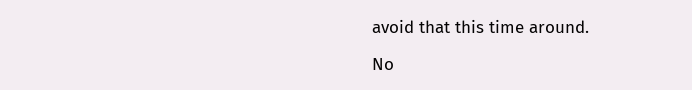avoid that this time around.

No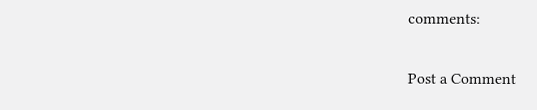comments:

Post a Comment